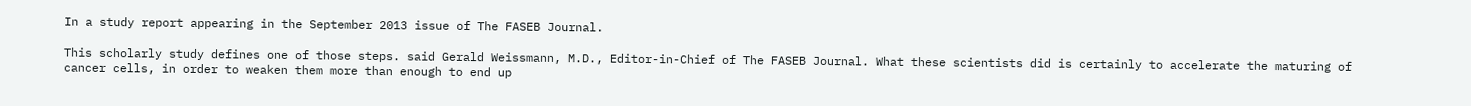In a study report appearing in the September 2013 issue of The FASEB Journal.

This scholarly study defines one of those steps. said Gerald Weissmann, M.D., Editor-in-Chief of The FASEB Journal. What these scientists did is certainly to accelerate the maturing of cancer cells, in order to weaken them more than enough to end up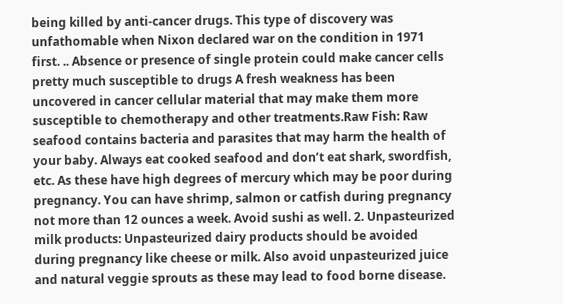being killed by anti-cancer drugs. This type of discovery was unfathomable when Nixon declared war on the condition in 1971 first. .. Absence or presence of single protein could make cancer cells pretty much susceptible to drugs A fresh weakness has been uncovered in cancer cellular material that may make them more susceptible to chemotherapy and other treatments.Raw Fish: Raw seafood contains bacteria and parasites that may harm the health of your baby. Always eat cooked seafood and don’t eat shark, swordfish, etc. As these have high degrees of mercury which may be poor during pregnancy. You can have shrimp, salmon or catfish during pregnancy not more than 12 ounces a week. Avoid sushi as well. 2. Unpasteurized milk products: Unpasteurized dairy products should be avoided during pregnancy like cheese or milk. Also avoid unpasteurized juice and natural veggie sprouts as these may lead to food borne disease.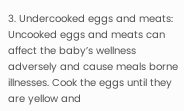3. Undercooked eggs and meats: Uncooked eggs and meats can affect the baby’s wellness adversely and cause meals borne illnesses. Cook the eggs until they are yellow and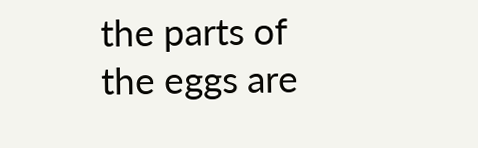the parts of the eggs are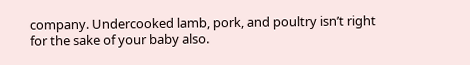company. Undercooked lamb, pork, and poultry isn’t right for the sake of your baby also.